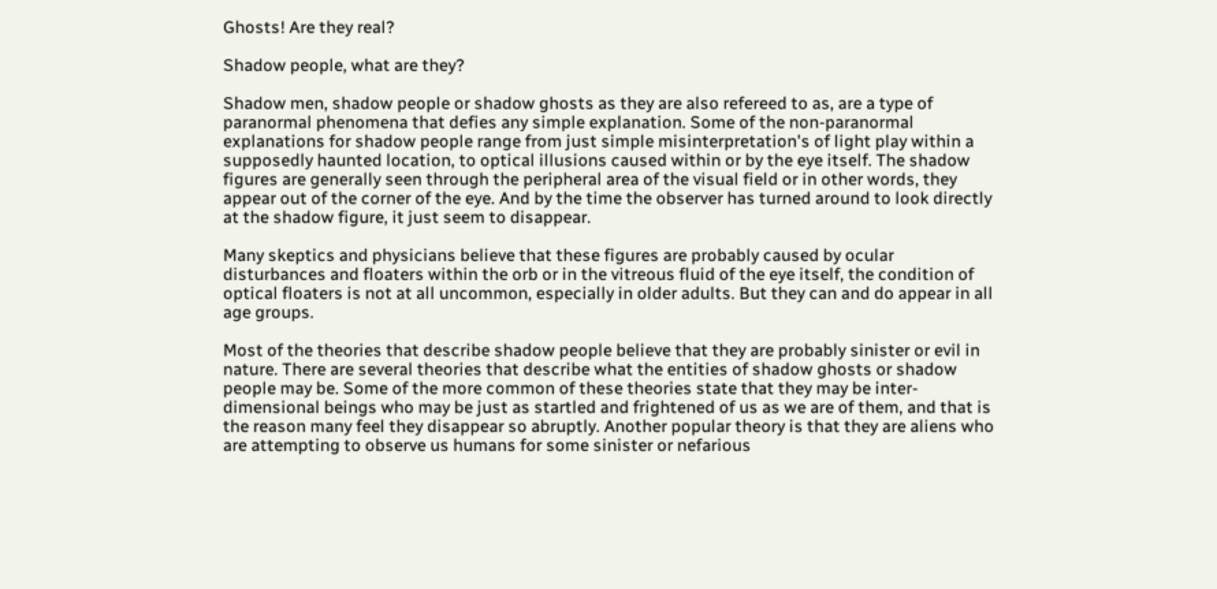Ghosts! Are they real?

Shadow people, what are they?

Shadow men, shadow people or shadow ghosts as they are also refereed to as, are a type of paranormal phenomena that defies any simple explanation. Some of the non-paranormal explanations for shadow people range from just simple misinterpretation's of light play within a supposedly haunted location, to optical illusions caused within or by the eye itself. The shadow figures are generally seen through the peripheral area of the visual field or in other words, they appear out of the corner of the eye. And by the time the observer has turned around to look directly at the shadow figure, it just seem to disappear.

Many skeptics and physicians believe that these figures are probably caused by ocular disturbances and floaters within the orb or in the vitreous fluid of the eye itself, the condition of optical floaters is not at all uncommon, especially in older adults. But they can and do appear in all age groups.

Most of the theories that describe shadow people believe that they are probably sinister or evil in nature. There are several theories that describe what the entities of shadow ghosts or shadow people may be. Some of the more common of these theories state that they may be inter-dimensional beings who may be just as startled and frightened of us as we are of them, and that is the reason many feel they disappear so abruptly. Another popular theory is that they are aliens who are attempting to observe us humans for some sinister or nefarious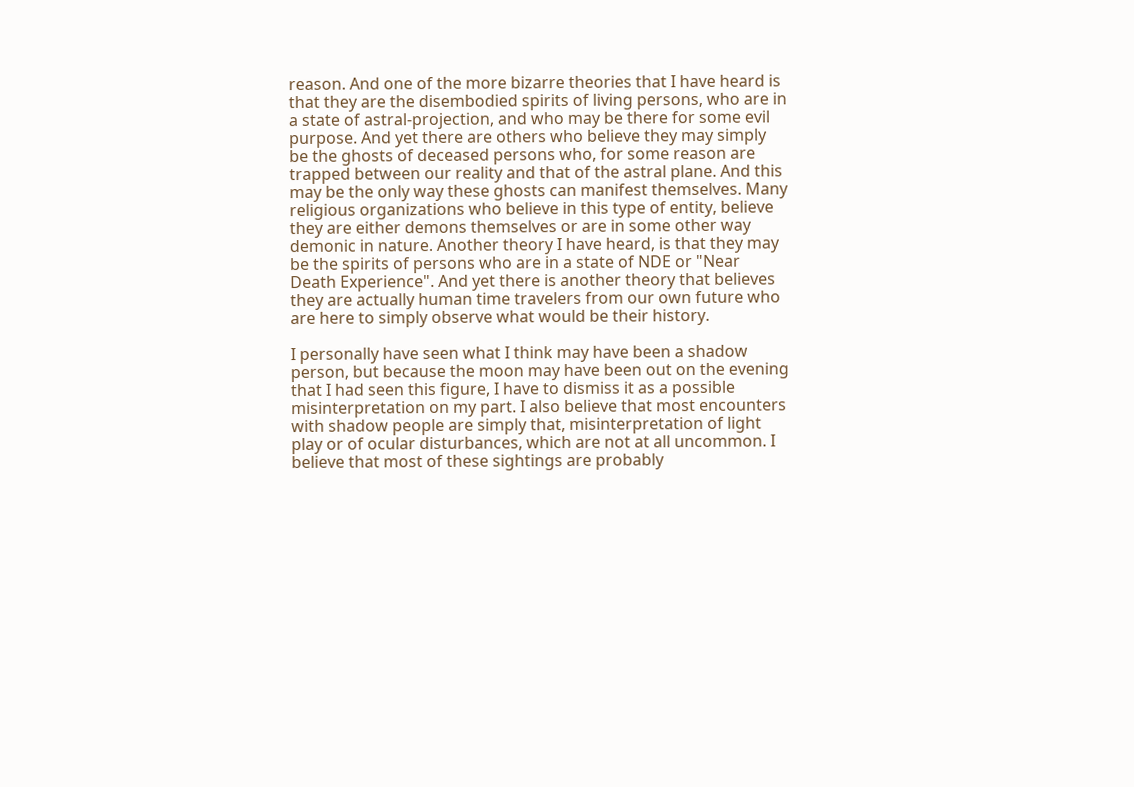reason. And one of the more bizarre theories that I have heard is that they are the disembodied spirits of living persons, who are in a state of astral-projection, and who may be there for some evil purpose. And yet there are others who believe they may simply be the ghosts of deceased persons who, for some reason are trapped between our reality and that of the astral plane. And this may be the only way these ghosts can manifest themselves. Many religious organizations who believe in this type of entity, believe they are either demons themselves or are in some other way demonic in nature. Another theory I have heard, is that they may be the spirits of persons who are in a state of NDE or "Near Death Experience". And yet there is another theory that believes they are actually human time travelers from our own future who are here to simply observe what would be their history.

I personally have seen what I think may have been a shadow person, but because the moon may have been out on the evening that I had seen this figure, I have to dismiss it as a possible misinterpretation on my part. I also believe that most encounters with shadow people are simply that, misinterpretation of light play or of ocular disturbances, which are not at all uncommon. I believe that most of these sightings are probably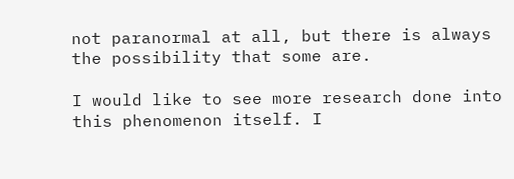not paranormal at all, but there is always the possibility that some are.

I would like to see more research done into this phenomenon itself. I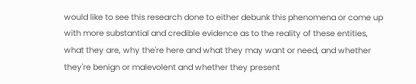would like to see this research done to either debunk this phenomena or come up with more substantial and credible evidence as to the reality of these entities, what they are, why the're here and what they may want or need, and whether they're benign or malevolent and whether they present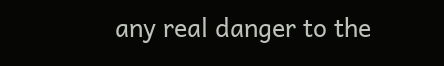any real danger to the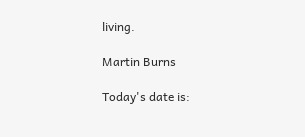living.

Martin Burns

Today's date is: